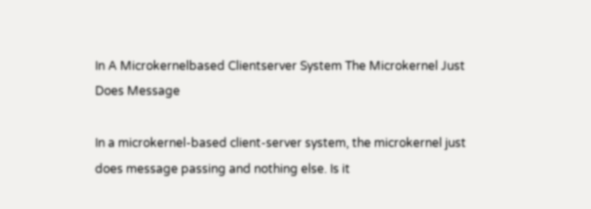In A Microkernelbased Clientserver System The Microkernel Just Does Message

In a microkernel-based client-server system, the microkernel just does message passing and nothing else. Is it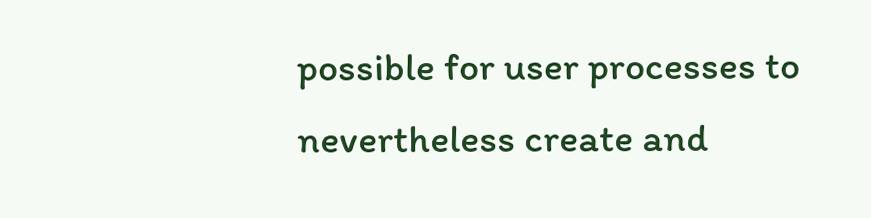possible for user processes to nevertheless create and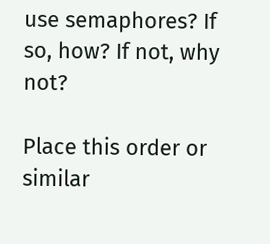use semaphores? If so, how? If not, why not?

Place this order or similar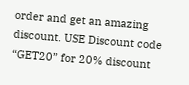order and get an amazing discount. USE Discount code “GET20” for 20% discount